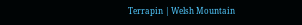Terrapin | Welsh Mountain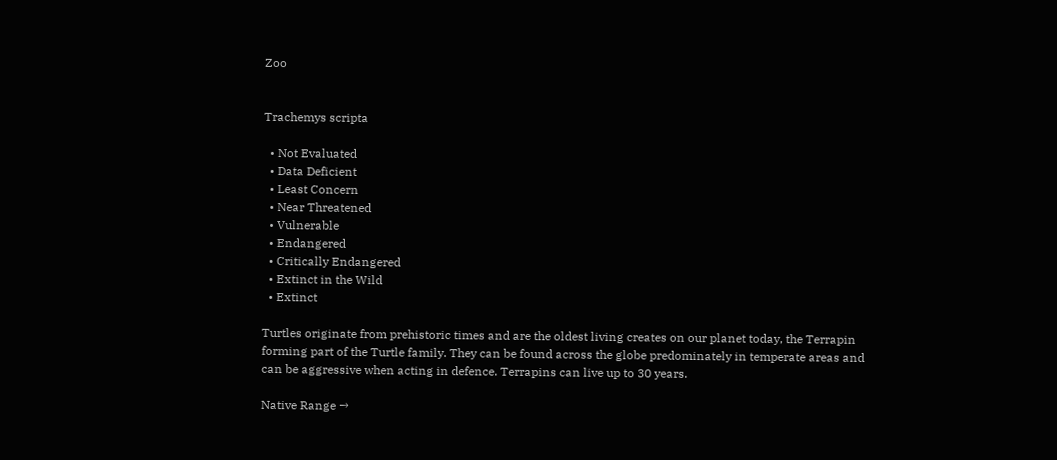Zoo


Trachemys scripta

  • Not Evaluated
  • Data Deficient
  • Least Concern
  • Near Threatened
  • Vulnerable
  • Endangered
  • Critically Endangered
  • Extinct in the Wild
  • Extinct

Turtles originate from prehistoric times and are the oldest living creates on our planet today, the Terrapin forming part of the Turtle family. They can be found across the globe predominately in temperate areas and can be aggressive when acting in defence. Terrapins can live up to 30 years.

Native Range →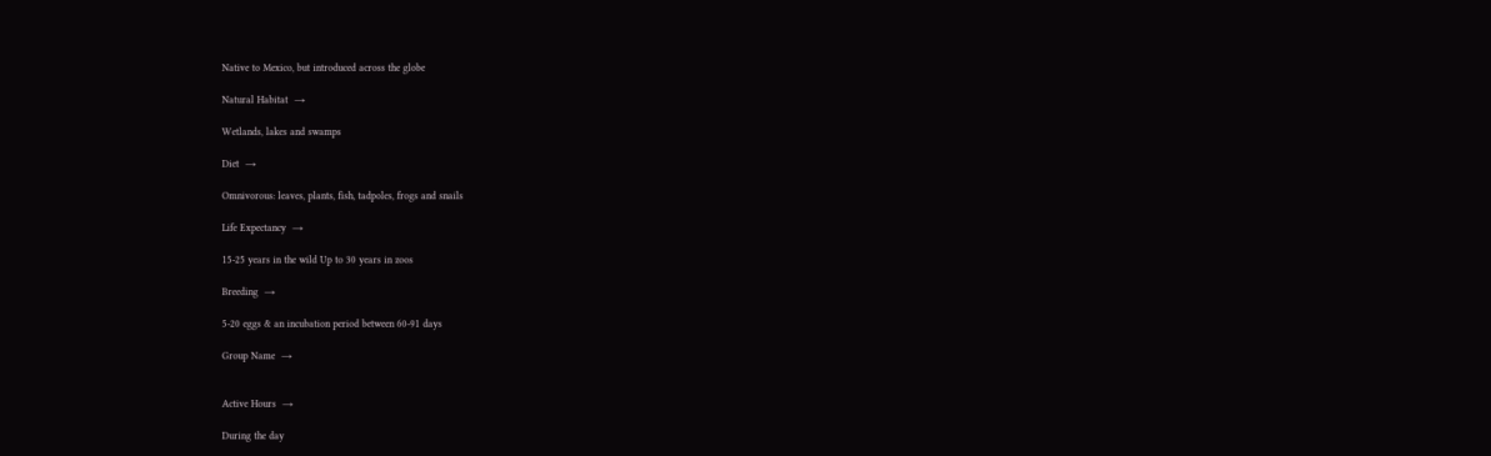Native to Mexico, but introduced across the globe

Natural Habitat  →

Wetlands, lakes and swamps

Diet  →

Omnivorous: leaves, plants, fish, tadpoles, frogs and snails

Life Expectancy  →

15-25 years in the wild Up to 30 years in zoos

Breeding  →

5-20 eggs & an incubation period between 60-91 days

Group Name  →


Active Hours  →

During the day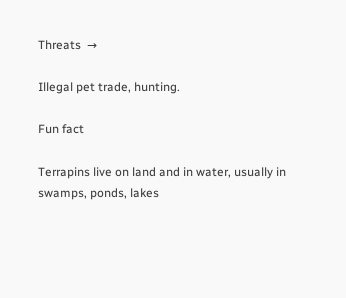Threats  →

Illegal pet trade, hunting.

Fun fact

Terrapins live on land and in water, usually in swamps, ponds, lakes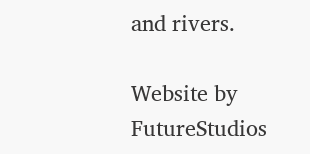and rivers.

Website by FutureStudios